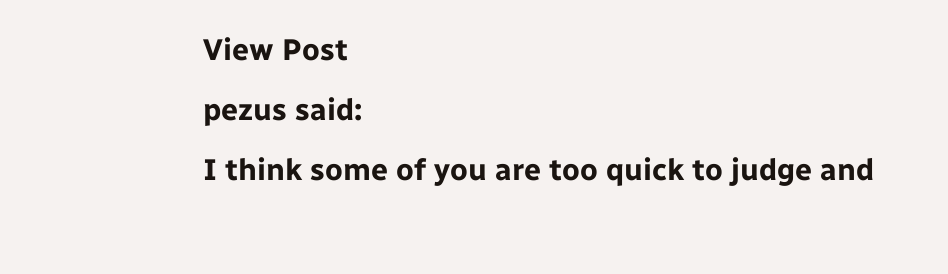View Post
pezus said:
I think some of you are too quick to judge and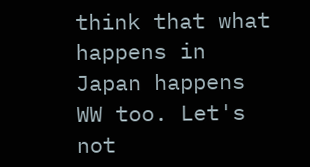think that what happens in Japan happens WW too. Let's not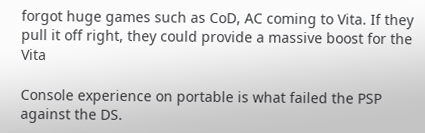forgot huge games such as CoD, AC coming to Vita. If they pull it off right, they could provide a massive boost for the Vita

Console experience on portable is what failed the PSP against the DS.